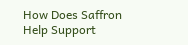How Does Saffron Help Support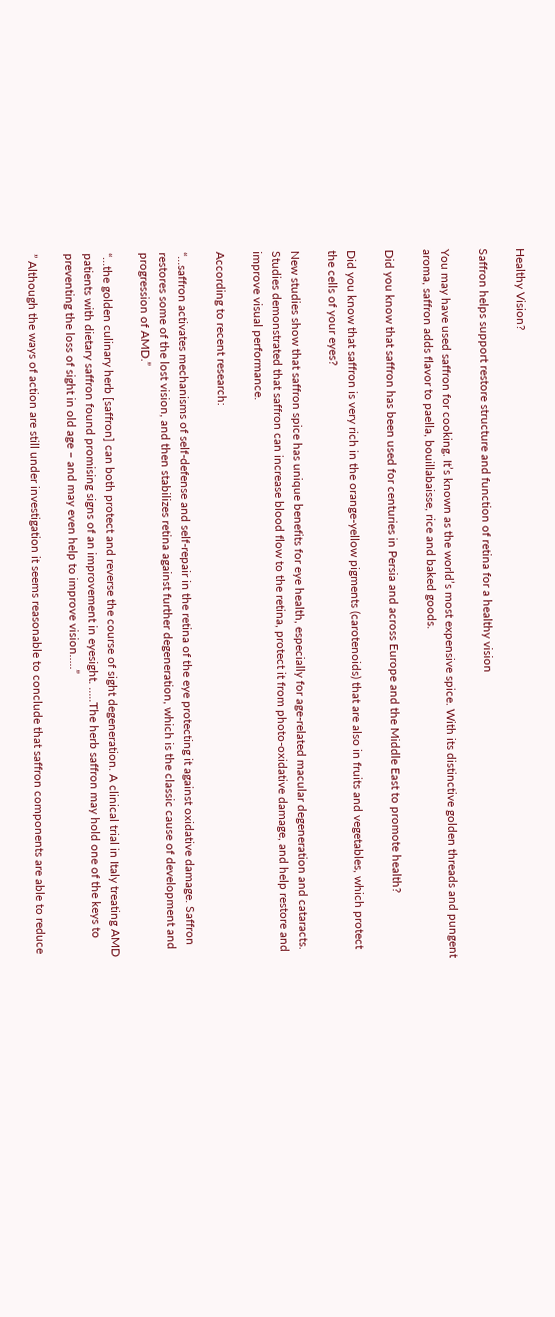Healthy Vision?

Saffron helps support restore structure and function of retina for a healthy vision

You may have used saffron for cooking. It’s known as the world’s most expensive spice. With its distinctive golden threads and pungent aroma, saffron adds flavor to paella, bouillabaisse, rice and baked goods.

Did you know that saffron has been used for centuries in Persia and across Europe and the Middle East to promote health?

Did you know that saffron is very rich in the orange-yellow pigments (carotenoids) that are also in fruits and vegetables, which protect the cells of your eyes?

New studies show that saffron spice has unique benefits for eye health, especially for age-related macular degeneration and cataracts. Studies demonstrated that saffron can increase blood flow to the retina, protect it from photo-oxidative damage, and help restore and improve visual performance.

According to recent research:

“…saffron activates mechanisms of self-defense and self-repair in the retina of the eye protecting it against oxidative damage. Saffron restores some of the lost vision, and then stabilizes retina against further degeneration, which is the classic cause of development and progression of AMD.”

“…the golden culinary herb [saffron] can both protect and reverse the course of sight degeneration. A clinical trial in Italy treating AMD patients with dietary saffron found promising signs of an improvement in eyesight. …..The herb saffron may hold one of the keys to preventing the loss of sight in old age – and may even help to improve vision…..”

” Although the ways of action are still under investigation it seems reasonable to conclude that saffron components are able to reduce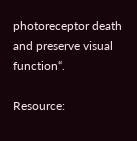photoreceptor death and preserve visual function“.

Resource: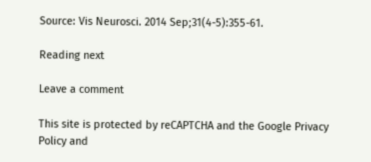Source: Vis Neurosci. 2014 Sep;31(4-5):355-61.

Reading next

Leave a comment

This site is protected by reCAPTCHA and the Google Privacy Policy and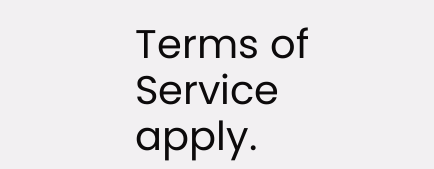Terms of Service apply.